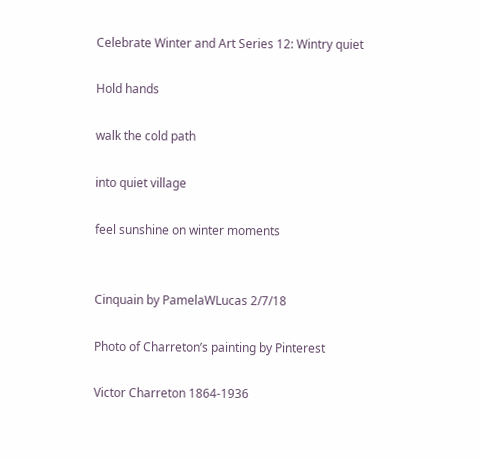Celebrate Winter and Art Series 12: Wintry quiet

Hold hands

walk the cold path

into quiet village

feel sunshine on winter moments


Cinquain by PamelaWLucas 2/7/18

Photo of Charreton’s painting by Pinterest

Victor Charreton 1864-1936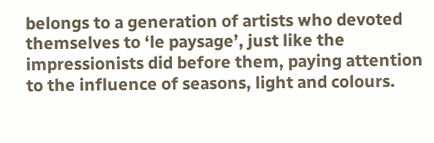belongs to a generation of artists who devoted themselves to ‘le paysage’, just like the impressionists did before them, paying attention to the influence of seasons, light and colours.